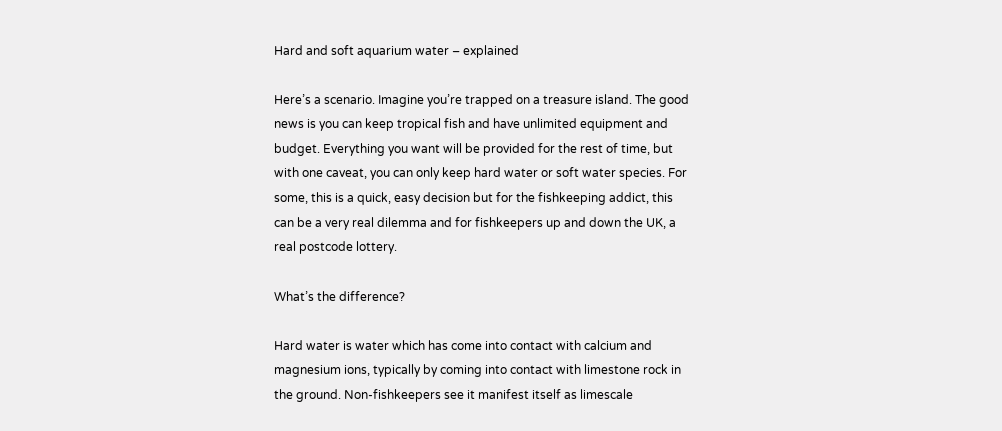Hard and soft aquarium water – explained

Here’s a scenario. Imagine you’re trapped on a treasure island. The good news is you can keep tropical fish and have unlimited equipment and budget. Everything you want will be provided for the rest of time, but with one caveat, you can only keep hard water or soft water species. For some, this is a quick, easy decision but for the fishkeeping addict, this can be a very real dilemma and for fishkeepers up and down the UK, a real postcode lottery.

What’s the difference?

Hard water is water which has come into contact with calcium and magnesium ions, typically by coming into contact with limestone rock in the ground. Non-fishkeepers see it manifest itself as limescale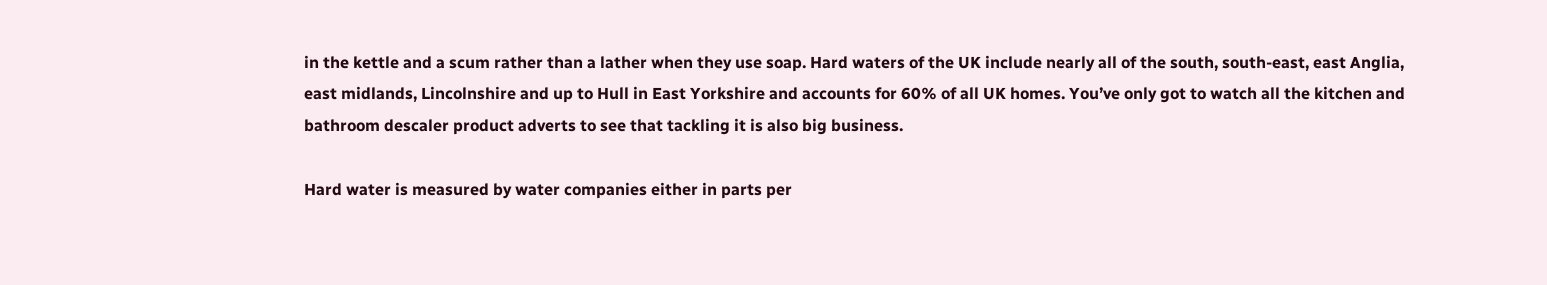in the kettle and a scum rather than a lather when they use soap. Hard waters of the UK include nearly all of the south, south-east, east Anglia, east midlands, Lincolnshire and up to Hull in East Yorkshire and accounts for 60% of all UK homes. You’ve only got to watch all the kitchen and bathroom descaler product adverts to see that tackling it is also big business.

Hard water is measured by water companies either in parts per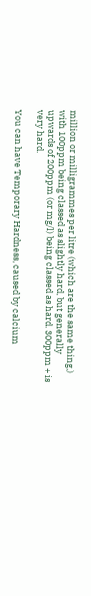million or milligrammes per litre (which are the same thing,) with 100ppm being classed as slightly hard, but generally upwards of 200ppm (or mg/l) being classed as hard. 300ppm + is very hard.

You can have Temporary Hardness, caused by calcium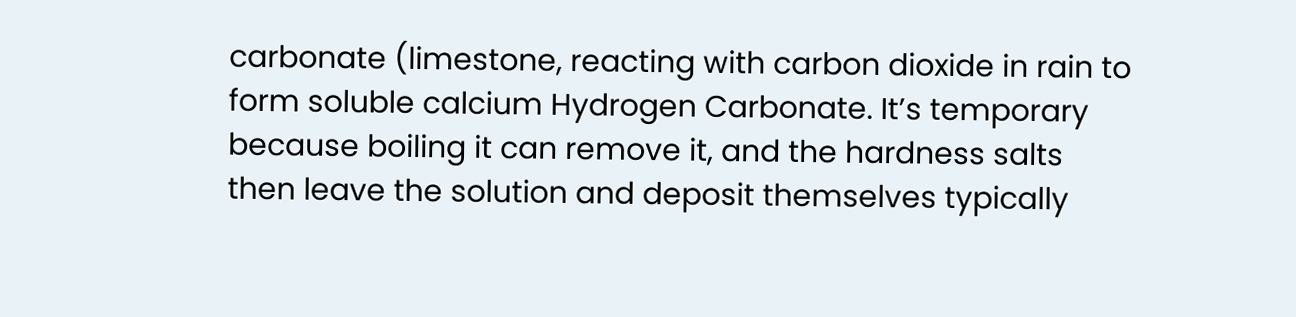carbonate (limestone, reacting with carbon dioxide in rain to form soluble calcium Hydrogen Carbonate. It’s temporary because boiling it can remove it, and the hardness salts then leave the solution and deposit themselves typically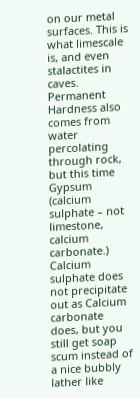on our metal surfaces. This is what limescale is, and even stalactites in caves. Permanent Hardness also comes from water percolating through rock, but this time Gypsum (calcium sulphate – not limestone, calcium carbonate.) Calcium sulphate does not precipitate out as Calcium carbonate does, but you still get soap scum instead of a nice bubbly lather like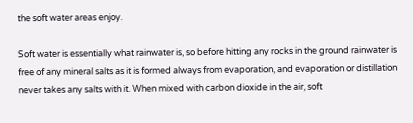the soft water areas enjoy.

Soft water is essentially what rainwater is, so before hitting any rocks in the ground rainwater is free of any mineral salts as it is formed always from evaporation, and evaporation or distillation never takes any salts with it. When mixed with carbon dioxide in the air, soft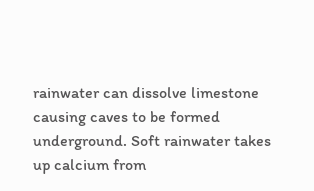rainwater can dissolve limestone causing caves to be formed underground. Soft rainwater takes up calcium from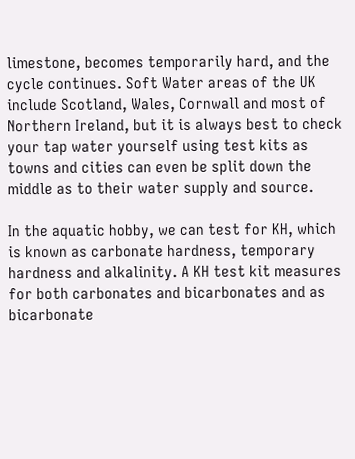limestone, becomes temporarily hard, and the cycle continues. Soft Water areas of the UK include Scotland, Wales, Cornwall and most of Northern Ireland, but it is always best to check your tap water yourself using test kits as towns and cities can even be split down the middle as to their water supply and source.

In the aquatic hobby, we can test for KH, which is known as carbonate hardness, temporary hardness and alkalinity. A KH test kit measures for both carbonates and bicarbonates and as bicarbonate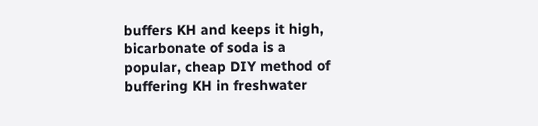buffers KH and keeps it high, bicarbonate of soda is a popular, cheap DIY method of buffering KH in freshwater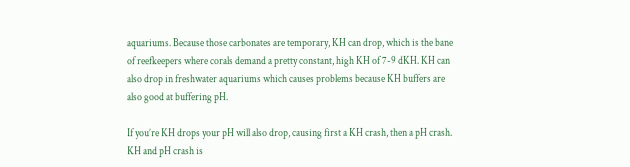aquariums. Because those carbonates are temporary, KH can drop, which is the bane of reefkeepers where corals demand a pretty constant, high KH of 7-9 dKH. KH can also drop in freshwater aquariums which causes problems because KH buffers are also good at buffering pH.

If you’re KH drops your pH will also drop, causing first a KH crash, then a pH crash. KH and pH crash is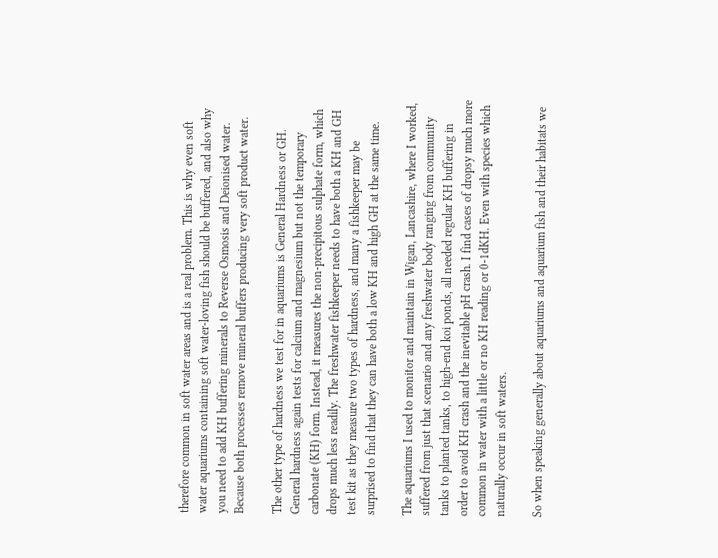therefore common in soft water areas and is a real problem. This is why even soft water aquariums containing soft water-loving fish should be buffered, and also why you need to add KH buffering minerals to Reverse Osmosis and Deionised water. Because both processes remove mineral buffers producing very soft product water.

The other type of hardness we test for in aquariums is General Hardness or GH. General hardness again tests for calcium and magnesium but not the temporary carbonate (KH) form. Instead, it measures the non-precipitous sulphate form, which drops much less readily. The freshwater fishkeeper needs to have both a KH and GH test kit as they measure two types of hardness, and many a fishkeeper may be surprised to find that they can have both a low KH and high GH at the same time.

The aquariums I used to monitor and maintain in Wigan, Lancashire, where I worked, suffered from just that scenario and any freshwater body ranging from community tanks to planted tanks, to high-end koi ponds, all needed regular KH buffering in order to avoid KH crash and the inevitable pH crash. I find cases of dropsy much more common in water with a little or no KH reading or 0-1dKH. Even with species which naturally occur in soft waters.

So when speaking generally about aquariums and aquarium fish and their habitats we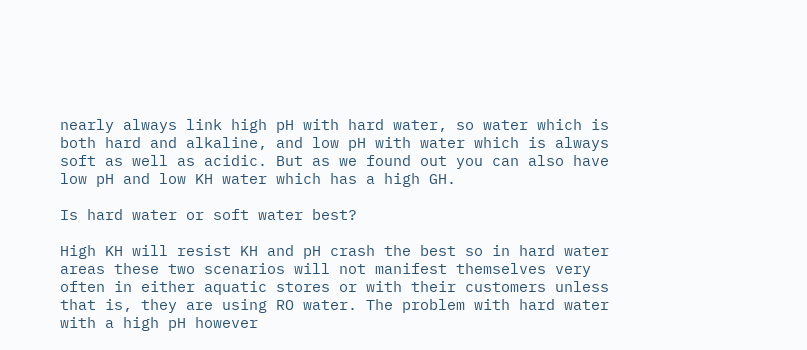nearly always link high pH with hard water, so water which is both hard and alkaline, and low pH with water which is always soft as well as acidic. But as we found out you can also have low pH and low KH water which has a high GH.

Is hard water or soft water best?

High KH will resist KH and pH crash the best so in hard water areas these two scenarios will not manifest themselves very often in either aquatic stores or with their customers unless that is, they are using RO water. The problem with hard water with a high pH however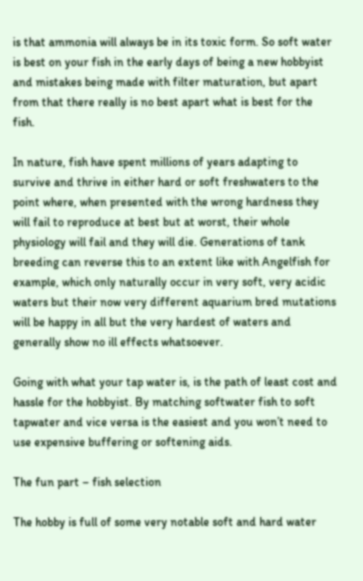is that ammonia will always be in its toxic form. So soft water is best on your fish in the early days of being a new hobbyist and mistakes being made with filter maturation, but apart from that there really is no best apart what is best for the fish.

In nature, fish have spent millions of years adapting to survive and thrive in either hard or soft freshwaters to the point where, when presented with the wrong hardness they will fail to reproduce at best but at worst, their whole physiology will fail and they will die. Generations of tank breeding can reverse this to an extent like with Angelfish for example, which only naturally occur in very soft, very acidic waters but their now very different aquarium bred mutations will be happy in all but the very hardest of waters and generally show no ill effects whatsoever.

Going with what your tap water is, is the path of least cost and hassle for the hobbyist. By matching softwater fish to soft tapwater and vice versa is the easiest and you won’t need to use expensive buffering or softening aids.

The fun part – fish selection

The hobby is full of some very notable soft and hard water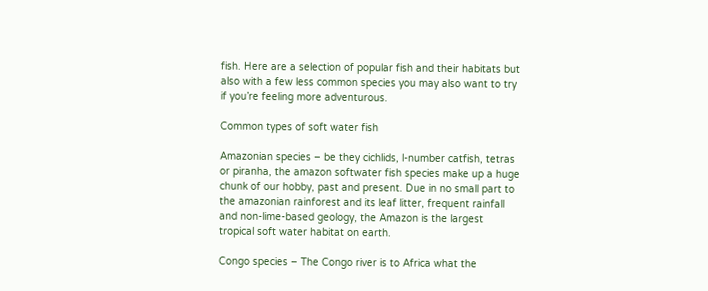fish. Here are a selection of popular fish and their habitats but also with a few less common species you may also want to try if you’re feeling more adventurous.

Common types of soft water fish

Amazonian species – be they cichlids, l-number catfish, tetras or piranha, the amazon softwater fish species make up a huge chunk of our hobby, past and present. Due in no small part to the amazonian rainforest and its leaf litter, frequent rainfall and non-lime-based geology, the Amazon is the largest tropical soft water habitat on earth.

Congo species – The Congo river is to Africa what the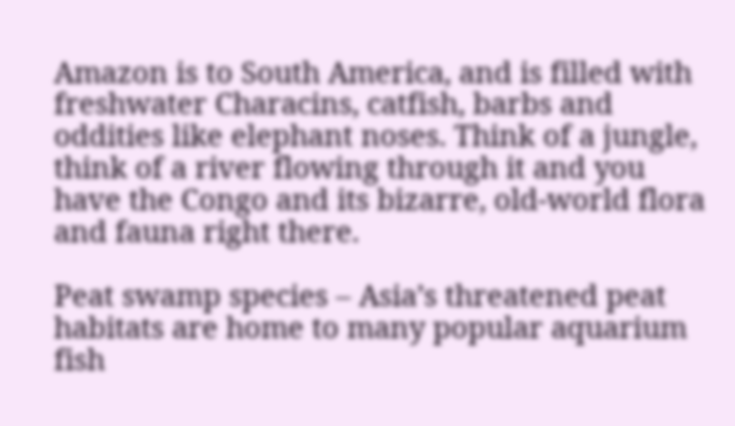Amazon is to South America, and is filled with freshwater Characins, catfish, barbs and oddities like elephant noses. Think of a jungle, think of a river flowing through it and you have the Congo and its bizarre, old-world flora and fauna right there.

Peat swamp species – Asia’s threatened peat habitats are home to many popular aquarium fish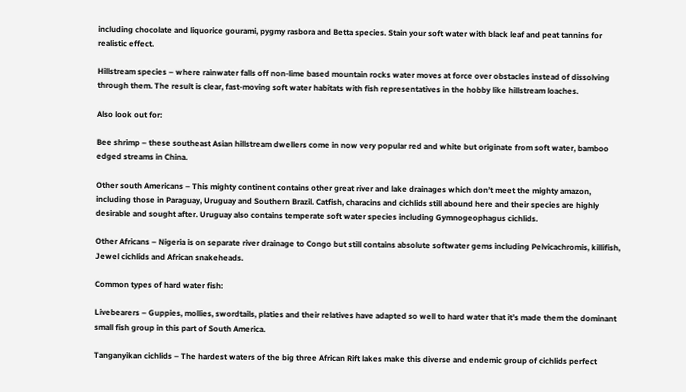including chocolate and liquorice gourami, pygmy rasbora and Betta species. Stain your soft water with black leaf and peat tannins for realistic effect.

Hillstream species – where rainwater falls off non-lime based mountain rocks water moves at force over obstacles instead of dissolving through them. The result is clear, fast-moving soft water habitats with fish representatives in the hobby like hillstream loaches.

Also look out for:

Bee shrimp – these southeast Asian hillstream dwellers come in now very popular red and white but originate from soft water, bamboo edged streams in China.

Other south Americans – This mighty continent contains other great river and lake drainages which don’t meet the mighty amazon, including those in Paraguay, Uruguay and Southern Brazil. Catfish, characins and cichlids still abound here and their species are highly desirable and sought after. Uruguay also contains temperate soft water species including Gymnogeophagus cichlids.

Other Africans – Nigeria is on separate river drainage to Congo but still contains absolute softwater gems including Pelvicachromis, killifish, Jewel cichlids and African snakeheads.

Common types of hard water fish:

Livebearers – Guppies, mollies, swordtails, platies and their relatives have adapted so well to hard water that it’s made them the dominant small fish group in this part of South America.

Tanganyikan cichlids – The hardest waters of the big three African Rift lakes make this diverse and endemic group of cichlids perfect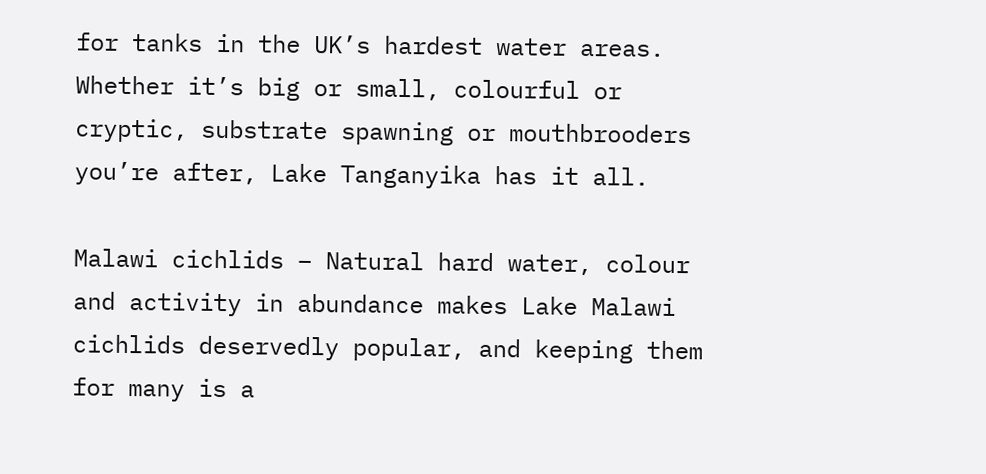for tanks in the UK’s hardest water areas. Whether it’s big or small, colourful or cryptic, substrate spawning or mouthbrooders you’re after, Lake Tanganyika has it all.

Malawi cichlids – Natural hard water, colour and activity in abundance makes Lake Malawi cichlids deservedly popular, and keeping them for many is a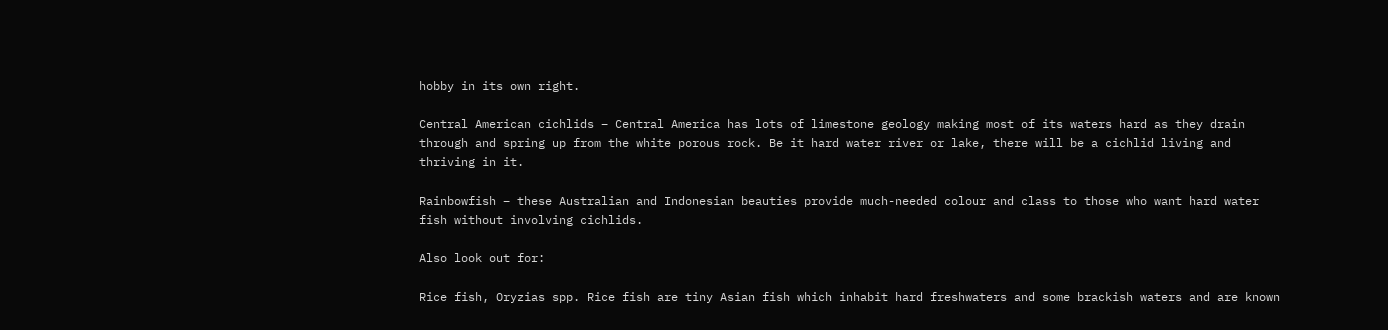hobby in its own right.

Central American cichlids – Central America has lots of limestone geology making most of its waters hard as they drain through and spring up from the white porous rock. Be it hard water river or lake, there will be a cichlid living and thriving in it.

Rainbowfish – these Australian and Indonesian beauties provide much-needed colour and class to those who want hard water fish without involving cichlids.

Also look out for:

Rice fish, Oryzias spp. Rice fish are tiny Asian fish which inhabit hard freshwaters and some brackish waters and are known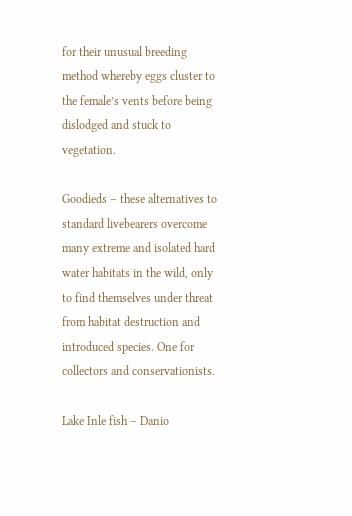for their unusual breeding method whereby eggs cluster to the female’s vents before being dislodged and stuck to vegetation.

Goodieds – these alternatives to standard livebearers overcome many extreme and isolated hard water habitats in the wild, only to find themselves under threat from habitat destruction and introduced species. One for collectors and conservationists.

Lake Inle fish – Danio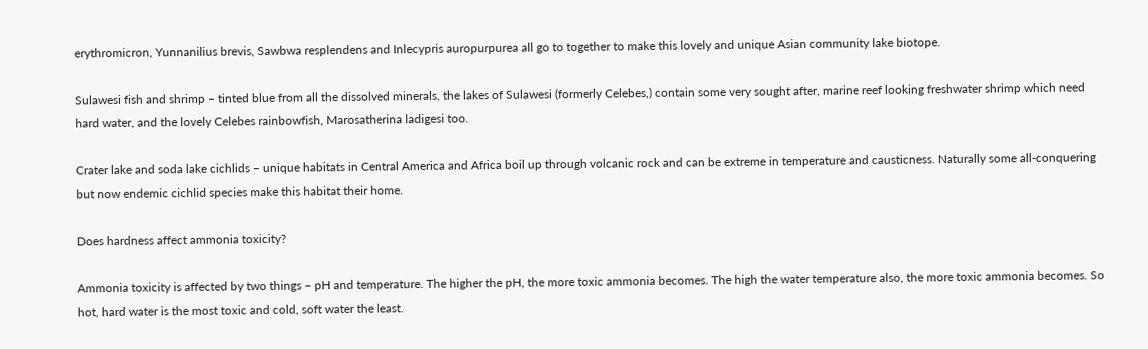erythromicron, Yunnanilius brevis, Sawbwa resplendens and Inlecypris auropurpurea all go to together to make this lovely and unique Asian community lake biotope.

Sulawesi fish and shrimp – tinted blue from all the dissolved minerals, the lakes of Sulawesi (formerly Celebes,) contain some very sought after, marine reef looking freshwater shrimp which need hard water, and the lovely Celebes rainbowfish, Marosatherina ladigesi too.

Crater lake and soda lake cichlids – unique habitats in Central America and Africa boil up through volcanic rock and can be extreme in temperature and causticness. Naturally some all-conquering but now endemic cichlid species make this habitat their home.

Does hardness affect ammonia toxicity?

Ammonia toxicity is affected by two things – pH and temperature. The higher the pH, the more toxic ammonia becomes. The high the water temperature also, the more toxic ammonia becomes. So hot, hard water is the most toxic and cold, soft water the least.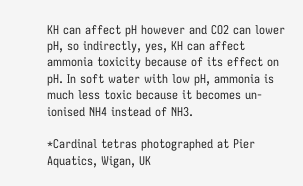KH can affect pH however and CO2 can lower pH, so indirectly, yes, KH can affect ammonia toxicity because of its effect on pH. In soft water with low pH, ammonia is much less toxic because it becomes un-ionised NH4 instead of NH3.

*Cardinal tetras photographed at Pier Aquatics, Wigan, UK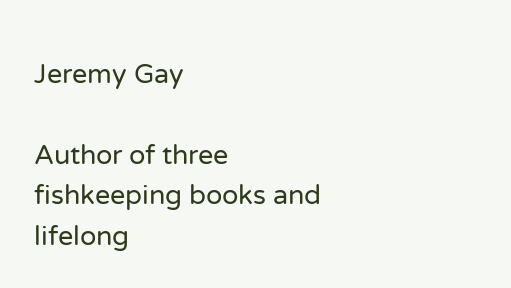Jeremy Gay

Author of three fishkeeping books and lifelong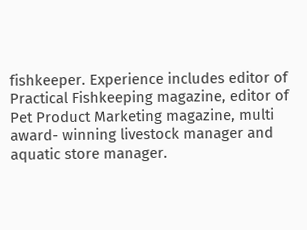fishkeeper. Experience includes editor of Practical Fishkeeping magazine, editor of Pet Product Marketing magazine, multi award- winning livestock manager and aquatic store manager.